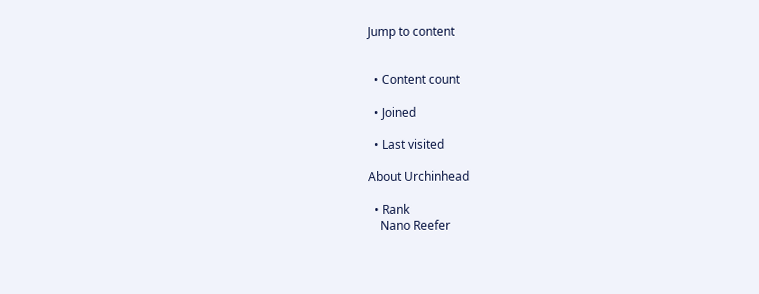Jump to content


  • Content count

  • Joined

  • Last visited

About Urchinhead

  • Rank
    Nano Reefer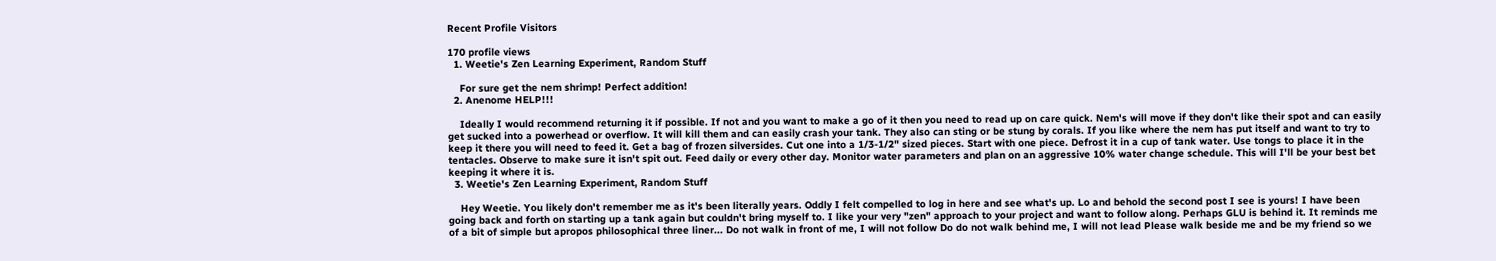Recent Profile Visitors

170 profile views
  1. Weetie's Zen Learning Experiment, Random Stuff

    For sure get the nem shrimp! Perfect addition!
  2. Anenome HELP!!!

    Ideally I would recommend returning it if possible. If not and you want to make a go of it then you need to read up on care quick. Nem's will move if they don't like their spot and can easily get sucked into a powerhead or overflow. It will kill them and can easily crash your tank. They also can sting or be stung by corals. If you like where the nem has put itself and want to try to keep it there you will need to feed it. Get a bag of frozen silversides. Cut one into a 1/3-1/2" sized pieces. Start with one piece. Defrost it in a cup of tank water. Use tongs to place it in the tentacles. Observe to make sure it isn't spit out. Feed daily or every other day. Monitor water parameters and plan on an aggressive 10% water change schedule. This will I'll be your best bet keeping it where it is.
  3. Weetie's Zen Learning Experiment, Random Stuff

    Hey Weetie. You likely don't remember me as it's been literally years. Oddly I felt compelled to log in here and see what's up. Lo and behold the second post I see is yours! I have been going back and forth on starting up a tank again but couldn't bring myself to. I like your very "zen" approach to your project and want to follow along. Perhaps GLU is behind it. It reminds me of a bit of simple but apropos philosophical three liner... Do not walk in front of me, I will not follow Do do not walk behind me, I will not lead Please walk beside me and be my friend so we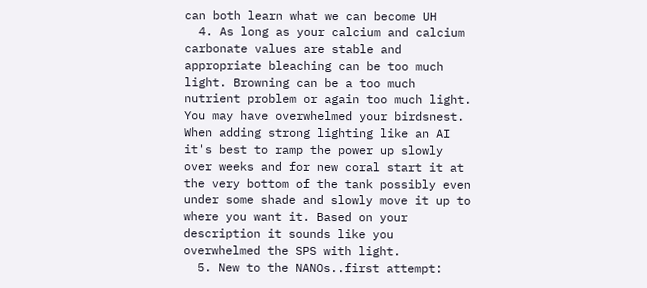can both learn what we can become UH
  4. As long as your calcium and calcium carbonate values are stable and appropriate bleaching can be too much light. Browning can be a too much nutrient problem or again too much light. You may have overwhelmed your birdsnest. When adding strong lighting like an AI it's best to ramp the power up slowly over weeks and for new coral start it at the very bottom of the tank possibly even under some shade and slowly move it up to where you want it. Based on your description it sounds like you overwhelmed the SPS with light.
  5. New to the NANOs..first attempt: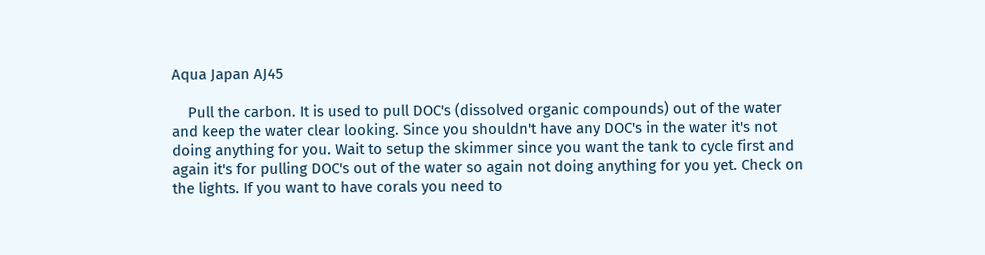Aqua Japan AJ45

    Pull the carbon. It is used to pull DOC's (dissolved organic compounds) out of the water and keep the water clear looking. Since you shouldn't have any DOC's in the water it's not doing anything for you. Wait to setup the skimmer since you want the tank to cycle first and again it's for pulling DOC's out of the water so again not doing anything for you yet. Check on the lights. If you want to have corals you need to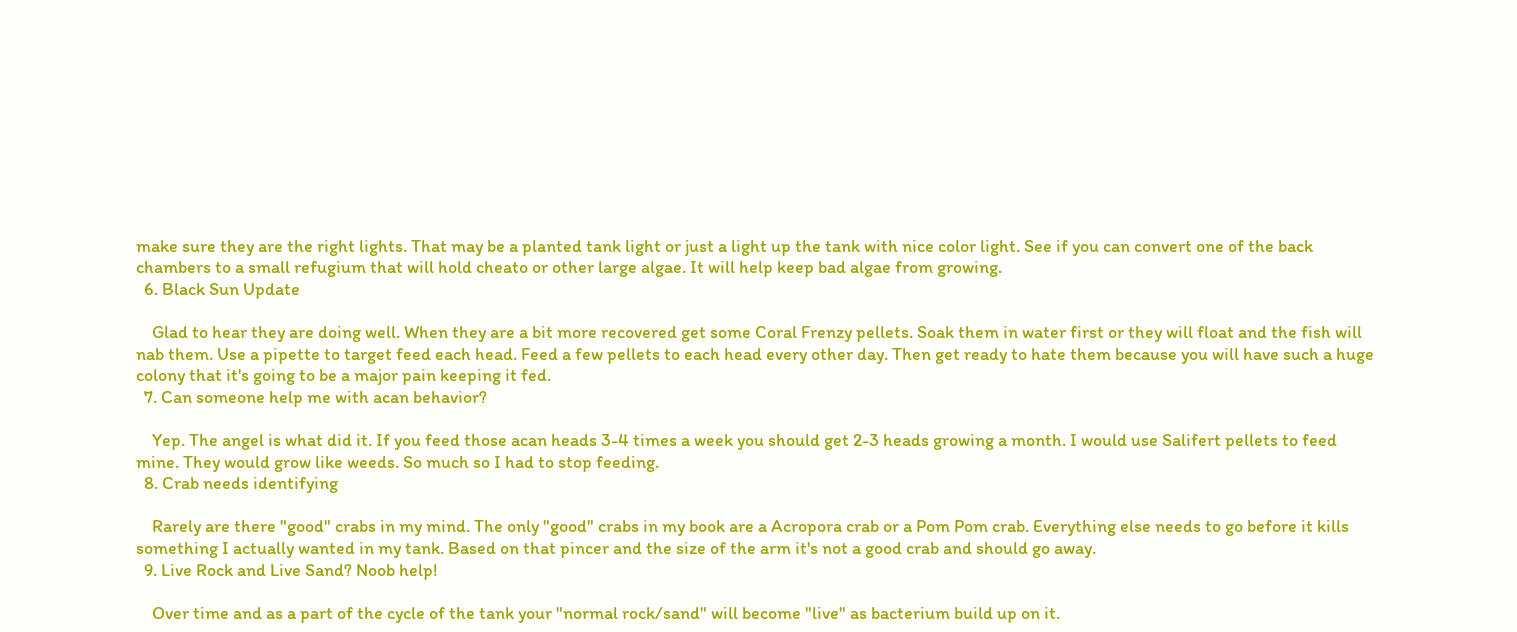make sure they are the right lights. That may be a planted tank light or just a light up the tank with nice color light. See if you can convert one of the back chambers to a small refugium that will hold cheato or other large algae. It will help keep bad algae from growing.
  6. Black Sun Update

    Glad to hear they are doing well. When they are a bit more recovered get some Coral Frenzy pellets. Soak them in water first or they will float and the fish will nab them. Use a pipette to target feed each head. Feed a few pellets to each head every other day. Then get ready to hate them because you will have such a huge colony that it's going to be a major pain keeping it fed.
  7. Can someone help me with acan behavior?

    Yep. The angel is what did it. If you feed those acan heads 3-4 times a week you should get 2-3 heads growing a month. I would use Salifert pellets to feed mine. They would grow like weeds. So much so I had to stop feeding.
  8. Crab needs identifying

    Rarely are there "good" crabs in my mind. The only "good" crabs in my book are a Acropora crab or a Pom Pom crab. Everything else needs to go before it kills something I actually wanted in my tank. Based on that pincer and the size of the arm it's not a good crab and should go away.
  9. Live Rock and Live Sand? Noob help!

    Over time and as a part of the cycle of the tank your "normal rock/sand" will become "live" as bacterium build up on it.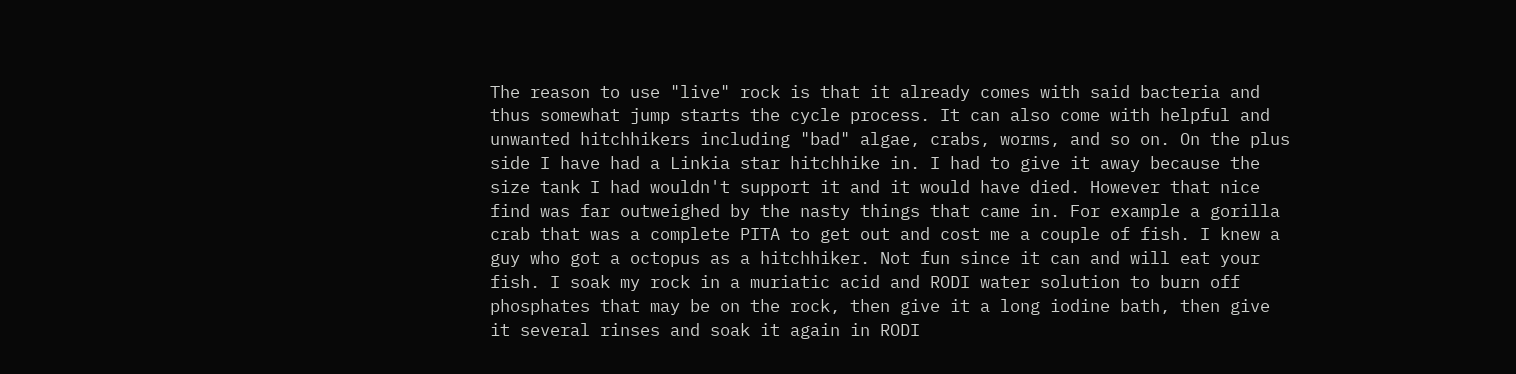The reason to use "live" rock is that it already comes with said bacteria and thus somewhat jump starts the cycle process. It can also come with helpful and unwanted hitchhikers including "bad" algae, crabs, worms, and so on. On the plus side I have had a Linkia star hitchhike in. I had to give it away because the size tank I had wouldn't support it and it would have died. However that nice find was far outweighed by the nasty things that came in. For example a gorilla crab that was a complete PITA to get out and cost me a couple of fish. I knew a guy who got a octopus as a hitchhiker. Not fun since it can and will eat your fish. I soak my rock in a muriatic acid and RODI water solution to burn off phosphates that may be on the rock, then give it a long iodine bath, then give it several rinses and soak it again in RODI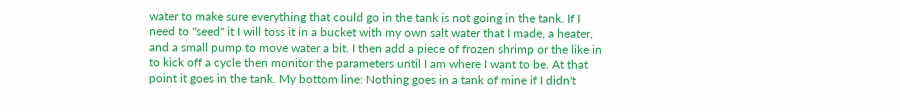water to make sure everything that could go in the tank is not going in the tank. If I need to "seed" it I will toss it in a bucket with my own salt water that I made, a heater, and a small pump to move water a bit. I then add a piece of frozen shrimp or the like in to kick off a cycle then monitor the parameters until I am where I want to be. At that point it goes in the tank. My bottom line: Nothing goes in a tank of mine if I didn't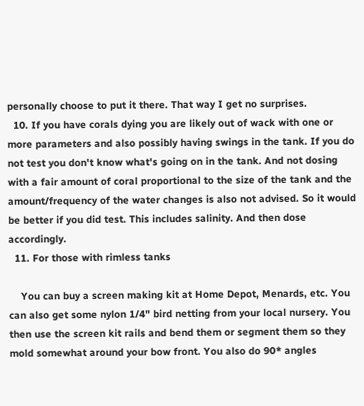personally choose to put it there. That way I get no surprises.
  10. If you have corals dying you are likely out of wack with one or more parameters and also possibly having swings in the tank. If you do not test you don't know what's going on in the tank. And not dosing with a fair amount of coral proportional to the size of the tank and the amount/frequency of the water changes is also not advised. So it would be better if you did test. This includes salinity. And then dose accordingly.
  11. For those with rimless tanks

    You can buy a screen making kit at Home Depot, Menards, etc. You can also get some nylon 1/4" bird netting from your local nursery. You then use the screen kit rails and bend them or segment them so they mold somewhat around your bow front. You also do 90* angles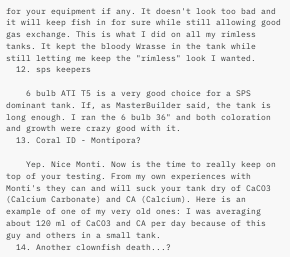for your equipment if any. It doesn't look too bad and it will keep fish in for sure while still allowing good gas exchange. This is what I did on all my rimless tanks. It kept the bloody Wrasse in the tank while still letting me keep the "rimless" look I wanted.
  12. sps keepers

    6 bulb ATI T5 is a very good choice for a SPS dominant tank. If, as MasterBuilder said, the tank is long enough. I ran the 6 bulb 36" and both coloration and growth were crazy good with it.
  13. Coral ID - Montipora?

    Yep. Nice Monti. Now is the time to really keep on top of your testing. From my own experiences with Monti's they can and will suck your tank dry of CaCO3 (Calcium Carbonate) and CA (Calcium). Here is an example of one of my very old ones: I was averaging about 120 ml of CaCO3 and CA per day because of this guy and others in a small tank.
  14. Another clownfish death...?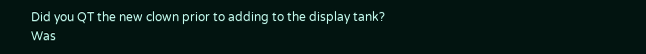Did you QT the new clown prior to adding to the display tank? Was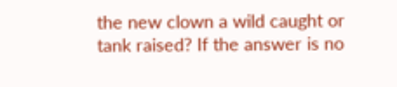the new clown a wild caught or tank raised? If the answer is no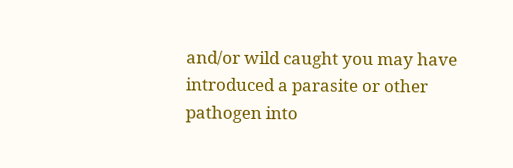and/or wild caught you may have introduced a parasite or other pathogen into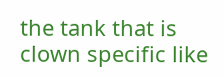the tank that is clown specific like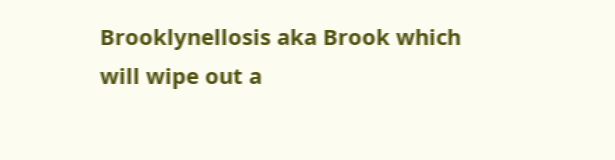Brooklynellosis aka Brook which will wipe out a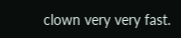clown very very fast.